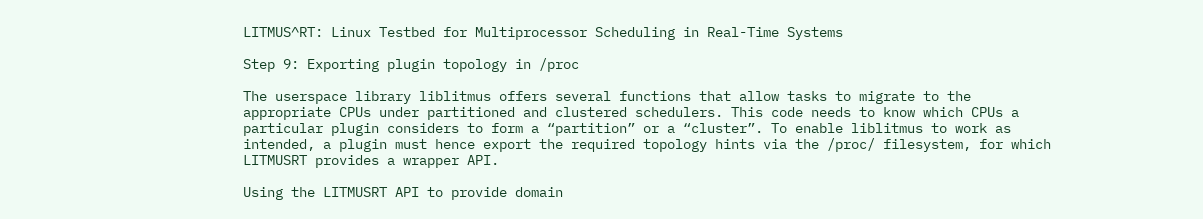LITMUS^RT: Linux Testbed for Multiprocessor Scheduling in Real-Time Systems

Step 9: Exporting plugin topology in /proc

The userspace library liblitmus offers several functions that allow tasks to migrate to the appropriate CPUs under partitioned and clustered schedulers. This code needs to know which CPUs a particular plugin considers to form a “partition” or a “cluster”. To enable liblitmus to work as intended, a plugin must hence export the required topology hints via the /proc/ filesystem, for which LITMUSRT provides a wrapper API.

Using the LITMUSRT API to provide domain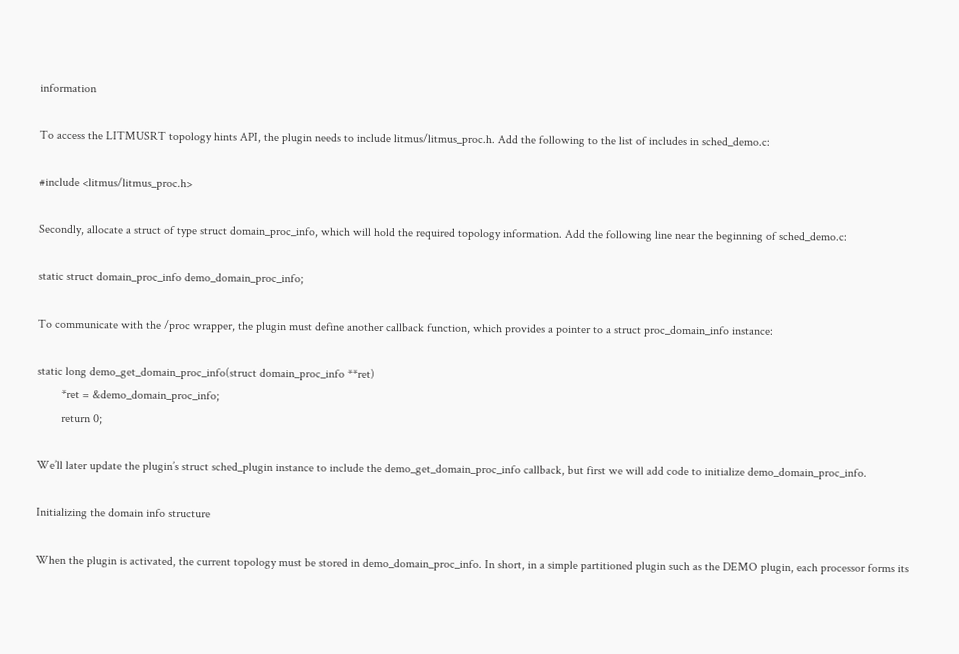information

To access the LITMUSRT topology hints API, the plugin needs to include litmus/litmus_proc.h. Add the following to the list of includes in sched_demo.c:

#include <litmus/litmus_proc.h>

Secondly, allocate a struct of type struct domain_proc_info, which will hold the required topology information. Add the following line near the beginning of sched_demo.c:

static struct domain_proc_info demo_domain_proc_info;

To communicate with the /proc wrapper, the plugin must define another callback function, which provides a pointer to a struct proc_domain_info instance:

static long demo_get_domain_proc_info(struct domain_proc_info **ret)
        *ret = &demo_domain_proc_info;
        return 0;

We’ll later update the plugin’s struct sched_plugin instance to include the demo_get_domain_proc_info callback, but first we will add code to initialize demo_domain_proc_info.

Initializing the domain info structure

When the plugin is activated, the current topology must be stored in demo_domain_proc_info. In short, in a simple partitioned plugin such as the DEMO plugin, each processor forms its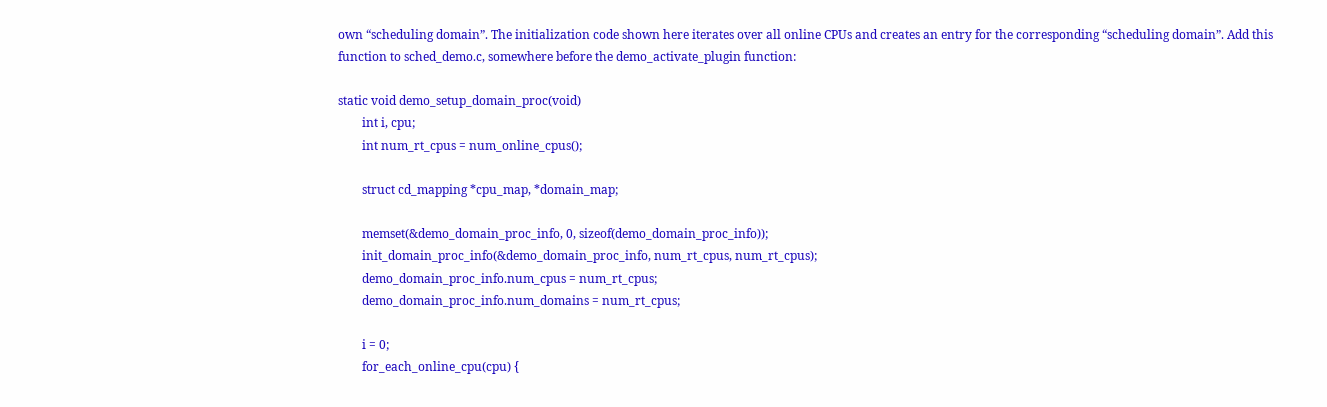own “scheduling domain”. The initialization code shown here iterates over all online CPUs and creates an entry for the corresponding “scheduling domain”. Add this function to sched_demo.c, somewhere before the demo_activate_plugin function:

static void demo_setup_domain_proc(void)
        int i, cpu;
        int num_rt_cpus = num_online_cpus();

        struct cd_mapping *cpu_map, *domain_map;

        memset(&demo_domain_proc_info, 0, sizeof(demo_domain_proc_info));
        init_domain_proc_info(&demo_domain_proc_info, num_rt_cpus, num_rt_cpus);
        demo_domain_proc_info.num_cpus = num_rt_cpus;
        demo_domain_proc_info.num_domains = num_rt_cpus;

        i = 0;
        for_each_online_cpu(cpu) {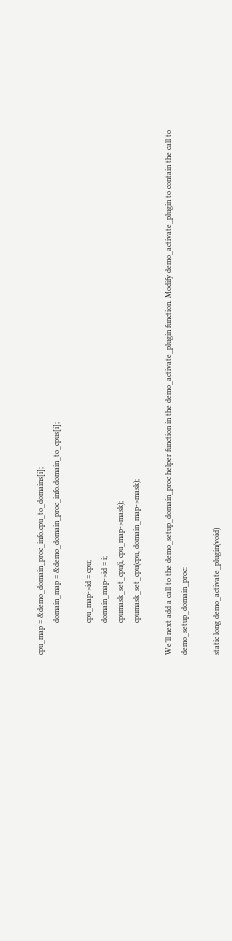cpu_map = &demo_domain_proc_info.cpu_to_domains[i];
                domain_map = &demo_domain_proc_info.domain_to_cpus[i];

                cpu_map->id = cpu;
                domain_map->id = i;
                cpumask_set_cpu(i, cpu_map->mask);
                cpumask_set_cpu(cpu, domain_map->mask);

We’ll next add a call to the demo_setup_domain_proc helper function in the demo_activate_plugin function. Modify demo_activate_plugin to contain the call to demo_setup_domain_proc:

static long demo_activate_plugin(void)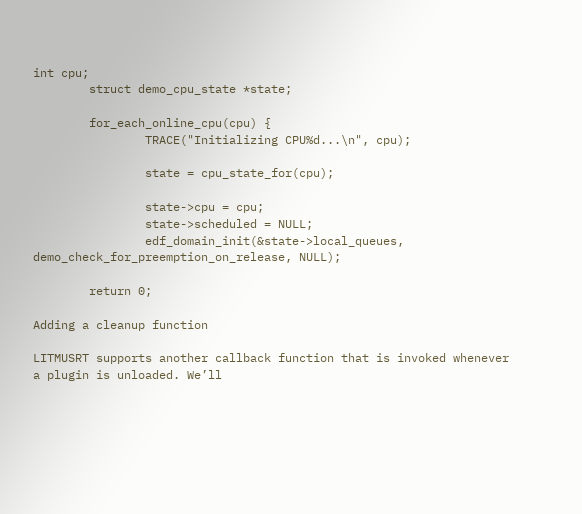int cpu;
        struct demo_cpu_state *state;

        for_each_online_cpu(cpu) {
                TRACE("Initializing CPU%d...\n", cpu);

                state = cpu_state_for(cpu);

                state->cpu = cpu;
                state->scheduled = NULL;
                edf_domain_init(&state->local_queues, demo_check_for_preemption_on_release, NULL);

        return 0;

Adding a cleanup function

LITMUSRT supports another callback function that is invoked whenever a plugin is unloaded. We’ll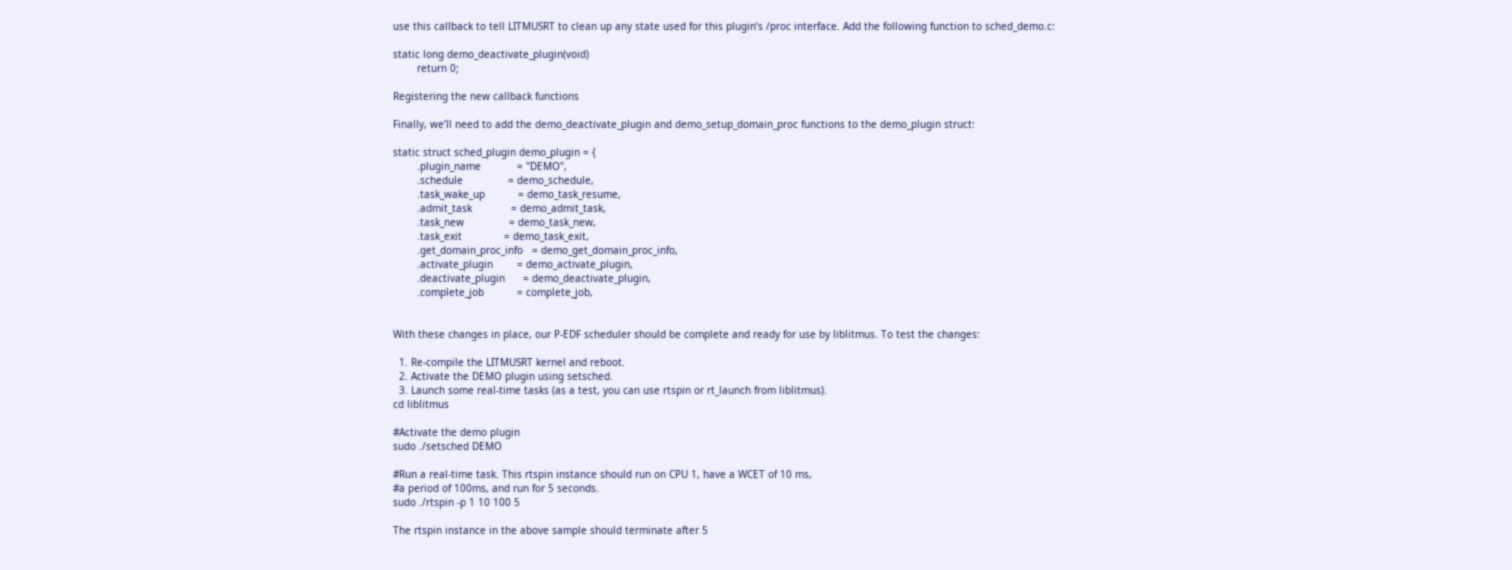use this callback to tell LITMUSRT to clean up any state used for this plugin’s /proc interface. Add the following function to sched_demo.c:

static long demo_deactivate_plugin(void)
        return 0;

Registering the new callback functions

Finally, we’ll need to add the demo_deactivate_plugin and demo_setup_domain_proc functions to the demo_plugin struct:

static struct sched_plugin demo_plugin = {
        .plugin_name            = "DEMO",
        .schedule               = demo_schedule,
        .task_wake_up           = demo_task_resume,
        .admit_task             = demo_admit_task,
        .task_new               = demo_task_new,
        .task_exit              = demo_task_exit,
        .get_domain_proc_info   = demo_get_domain_proc_info,
        .activate_plugin        = demo_activate_plugin,
        .deactivate_plugin      = demo_deactivate_plugin,
        .complete_job           = complete_job,


With these changes in place, our P-EDF scheduler should be complete and ready for use by liblitmus. To test the changes:

  1. Re-compile the LITMUSRT kernel and reboot.
  2. Activate the DEMO plugin using setsched.
  3. Launch some real-time tasks (as a test, you can use rtspin or rt_launch from liblitmus).
cd liblitmus

#Activate the demo plugin
sudo ./setsched DEMO

#Run a real-time task. This rtspin instance should run on CPU 1, have a WCET of 10 ms,
#a period of 100ms, and run for 5 seconds.
sudo ./rtspin -p 1 10 100 5

The rtspin instance in the above sample should terminate after 5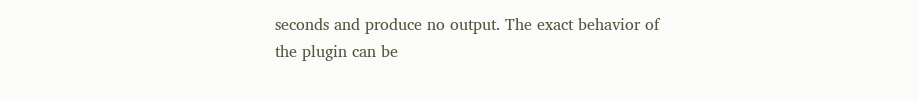seconds and produce no output. The exact behavior of the plugin can be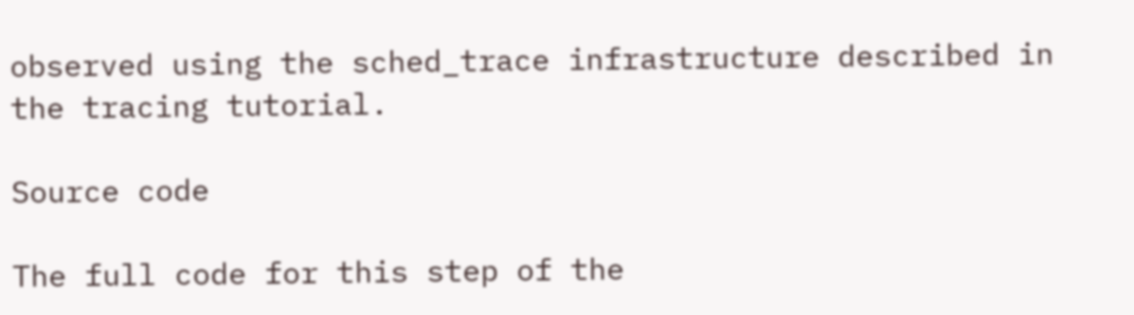observed using the sched_trace infrastructure described in the tracing tutorial.

Source code

The full code for this step of the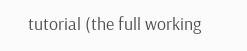tutorial (the full working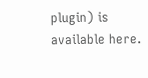plugin) is available here.